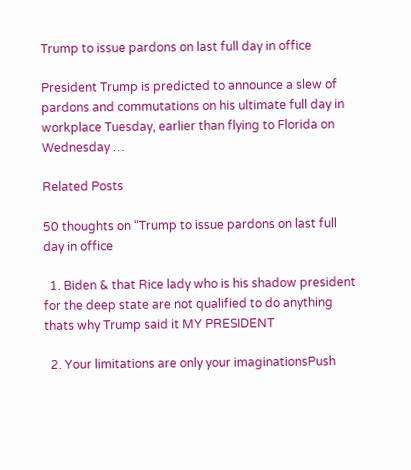Trump to issue pardons on last full day in office

President Trump is predicted to announce a slew of pardons and commutations on his ultimate full day in workplace Tuesday, earlier than flying to Florida on Wednesday …

Related Posts

50 thoughts on “Trump to issue pardons on last full day in office

  1. Biden & that Rice lady who is his shadow president for the deep state are not qualified to do anything thats why Trump said it MY PRESIDENT

  2. Your limitations are only your imaginationsPush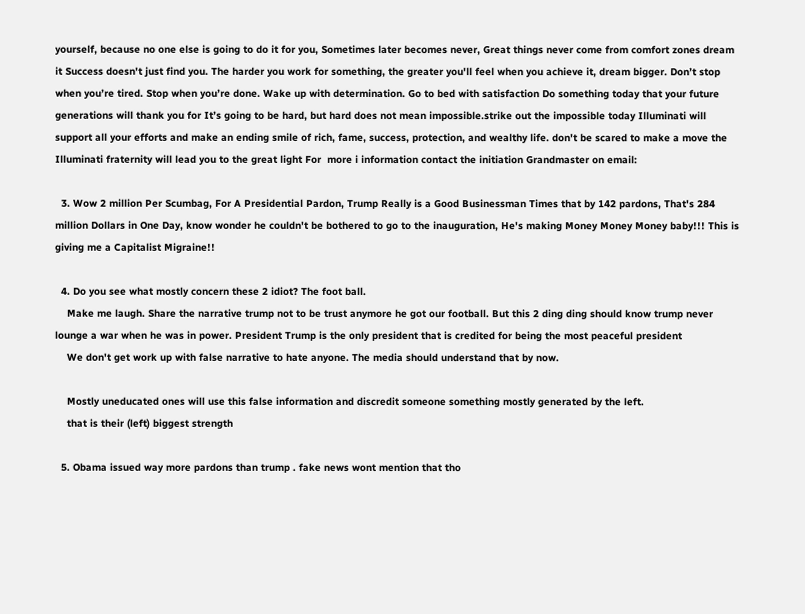yourself, because no one else is going to do it for you, Sometimes later becomes never, Great things never come from comfort zones dream it Success doesn't just find you. The harder you work for something, the greater you'll feel when you achieve it, dream bigger. Don’t stop when you’re tired. Stop when you’re done. Wake up with determination. Go to bed with satisfaction Do something today that your future generations will thank you for It’s going to be hard, but hard does not mean impossible.strike out the impossible today Illuminati will support all your efforts and make an ending smile of rich, fame, success, protection, and wealthy life. don't be scared to make a move the Illuminati fraternity will lead you to the great light For  more i information contact the initiation Grandmaster on email:

  3. Wow 2 million Per Scumbag, For A Presidential Pardon, Trump Really is a Good Businessman Times that by 142 pardons, That's 284 million Dollars in One Day, know wonder he couldn't be bothered to go to the inauguration, He's making Money Money Money baby!!! This is giving me a Capitalist Migraine!!

  4. Do you see what mostly concern these 2 idiot? The foot ball.
    Make me laugh. Share the narrative trump not to be trust anymore he got our football. But this 2 ding ding should know trump never lounge a war when he was in power. President Trump is the only president that is credited for being the most peaceful president
    We don't get work up with false narrative to hate anyone. The media should understand that by now.

    Mostly uneducated ones will use this false information and discredit someone something mostly generated by the left.
    that is their (left) biggest strength

  5. Obama issued way more pardons than trump . fake news wont mention that tho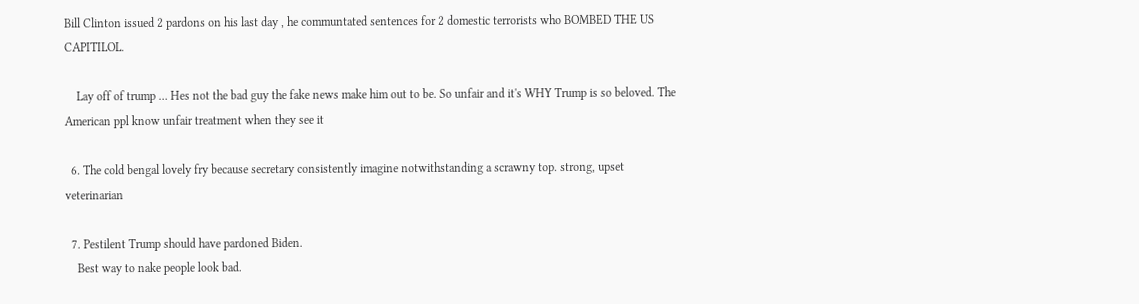Bill Clinton issued 2 pardons on his last day , he communtated sentences for 2 domestic terrorists who BOMBED THE US CAPITILOL.

    Lay off of trump … Hes not the bad guy the fake news make him out to be. So unfair and it's WHY Trump is so beloved. The American ppl know unfair treatment when they see it

  6. The cold bengal lovely fry because secretary consistently imagine notwithstanding a scrawny top. strong, upset veterinarian

  7. Pestilent Trump should have pardoned Biden.
    Best way to nake people look bad.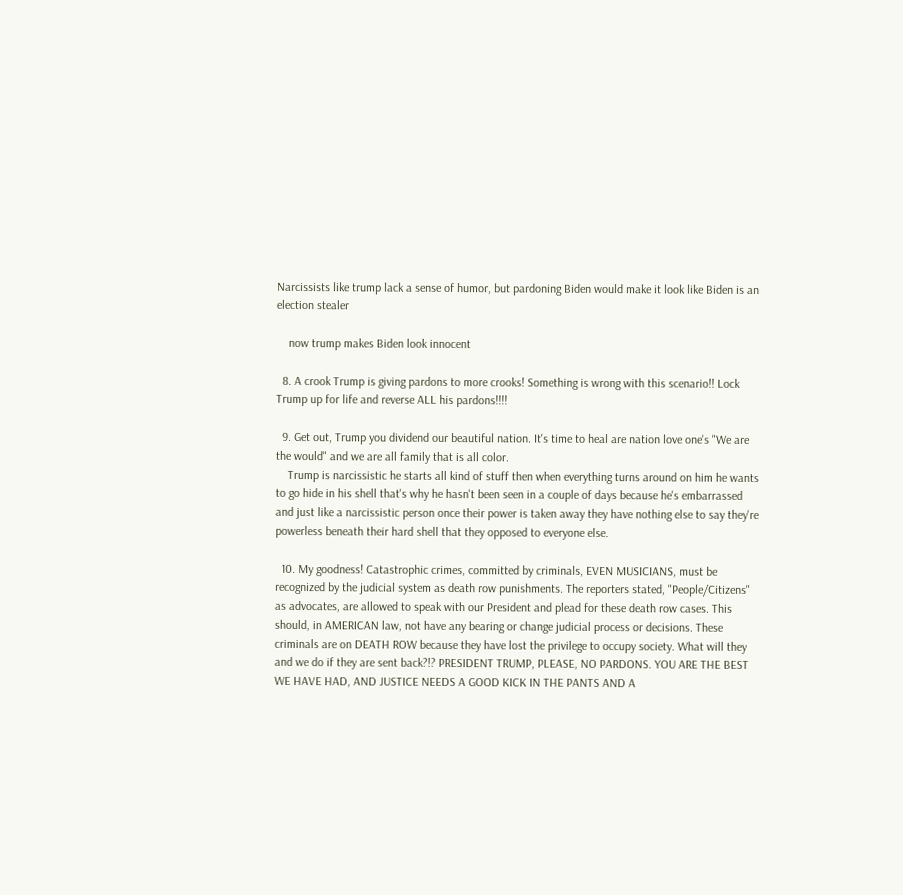Narcissists like trump lack a sense of humor, but pardoning Biden would make it look like Biden is an election stealer

    now trump makes Biden look innocent

  8. A crook Trump is giving pardons to more crooks! Something is wrong with this scenario!! Lock Trump up for life and reverse ALL his pardons!!!!

  9. Get out, Trump you dividend our beautiful nation. It's time to heal are nation love one's "We are the would" and we are all family that is all color.
    Trump is narcissistic he starts all kind of stuff then when everything turns around on him he wants to go hide in his shell that's why he hasn't been seen in a couple of days because he's embarrassed and just like a narcissistic person once their power is taken away they have nothing else to say they're powerless beneath their hard shell that they opposed to everyone else.

  10. My goodness! Catastrophic crimes, committed by criminals, EVEN MUSICIANS, must be recognized by the judicial system as death row punishments. The reporters stated, "People/Citizens" as advocates, are allowed to speak with our President and plead for these death row cases. This should, in AMERICAN law, not have any bearing or change judicial process or decisions. These criminals are on DEATH ROW because they have lost the privilege to occupy society. What will they and we do if they are sent back?!? PRESIDENT TRUMP, PLEASE, NO PARDONS. YOU ARE THE BEST WE HAVE HAD, AND JUSTICE NEEDS A GOOD KICK IN THE PANTS AND A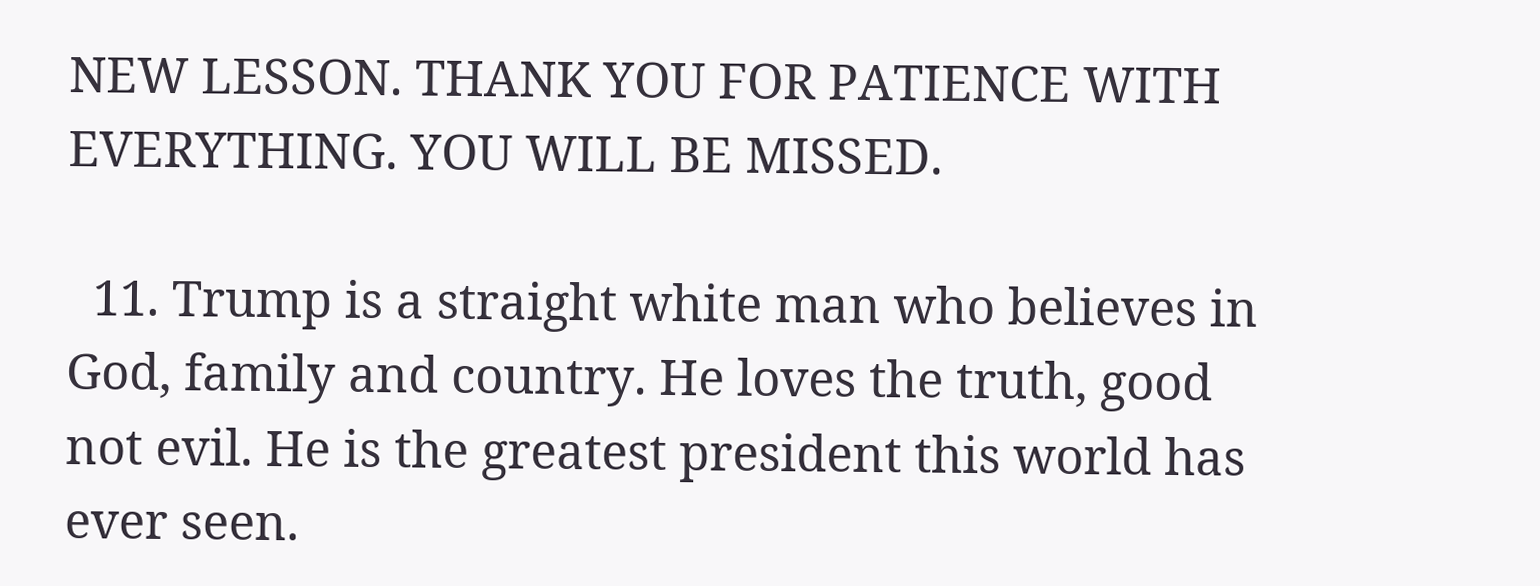NEW LESSON. THANK YOU FOR PATIENCE WITH EVERYTHING. YOU WILL BE MISSED.

  11. Trump is a straight white man who believes in God, family and country. He loves the truth, good not evil. He is the greatest president this world has ever seen.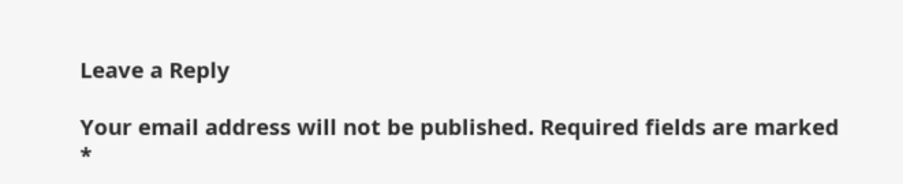Leave a Reply

Your email address will not be published. Required fields are marked *